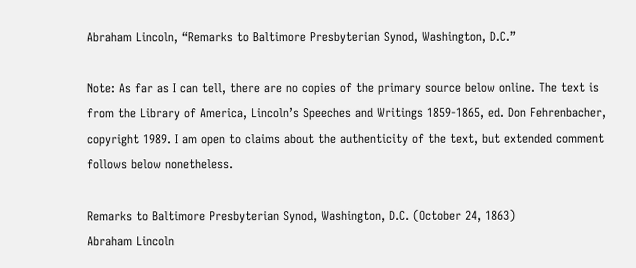Abraham Lincoln, “Remarks to Baltimore Presbyterian Synod, Washington, D.C.”

Note: As far as I can tell, there are no copies of the primary source below online. The text is from the Library of America, Lincoln’s Speeches and Writings 1859-1865, ed. Don Fehrenbacher, copyright 1989. I am open to claims about the authenticity of the text, but extended comment follows below nonetheless.

Remarks to Baltimore Presbyterian Synod, Washington, D.C. (October 24, 1863)
Abraham Lincoln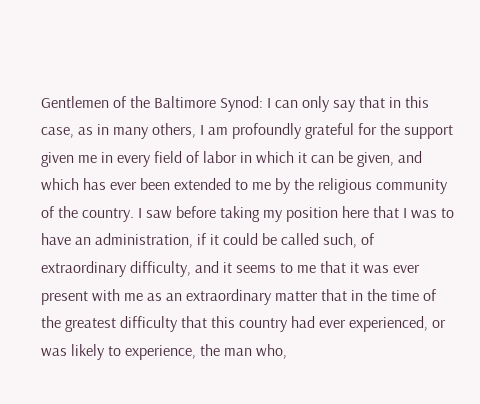Gentlemen of the Baltimore Synod: I can only say that in this case, as in many others, I am profoundly grateful for the support given me in every field of labor in which it can be given, and which has ever been extended to me by the religious community of the country. I saw before taking my position here that I was to have an administration, if it could be called such, of extraordinary difficulty, and it seems to me that it was ever present with me as an extraordinary matter that in the time of the greatest difficulty that this country had ever experienced, or was likely to experience, the man who,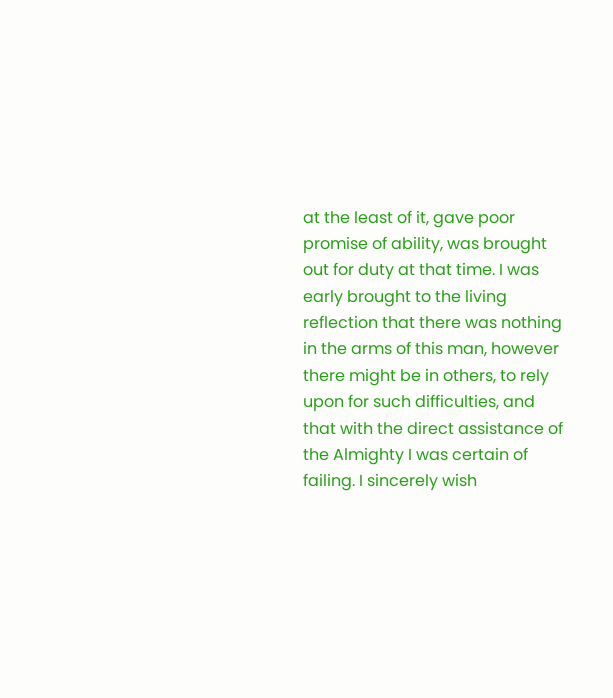at the least of it, gave poor promise of ability, was brought out for duty at that time. I was early brought to the living reflection that there was nothing in the arms of this man, however there might be in others, to rely upon for such difficulties, and that with the direct assistance of the Almighty I was certain of failing. I sincerely wish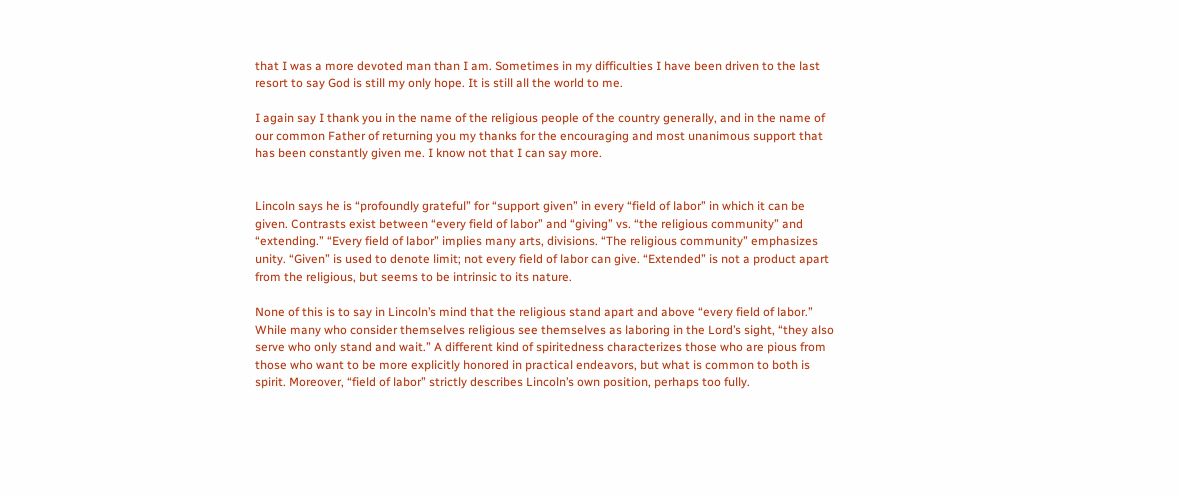that I was a more devoted man than I am. Sometimes in my difficulties I have been driven to the last resort to say God is still my only hope. It is still all the world to me.

I again say I thank you in the name of the religious people of the country generally, and in the name of our common Father of returning you my thanks for the encouraging and most unanimous support that has been constantly given me. I know not that I can say more.


Lincoln says he is “profoundly grateful” for “support given” in every “field of labor” in which it can be given. Contrasts exist between “every field of labor” and “giving” vs. “the religious community” and “extending.” “Every field of labor” implies many arts, divisions. “The religious community” emphasizes unity. “Given” is used to denote limit; not every field of labor can give. “Extended” is not a product apart from the religious, but seems to be intrinsic to its nature.

None of this is to say in Lincoln’s mind that the religious stand apart and above “every field of labor.” While many who consider themselves religious see themselves as laboring in the Lord’s sight, “they also serve who only stand and wait.” A different kind of spiritedness characterizes those who are pious from those who want to be more explicitly honored in practical endeavors, but what is common to both is spirit. Moreover, “field of labor” strictly describes Lincoln’s own position, perhaps too fully.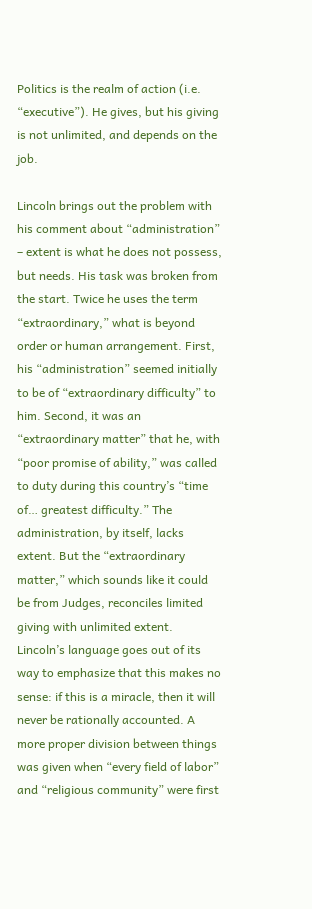Politics is the realm of action (i.e. “executive”). He gives, but his giving is not unlimited, and depends on the job.

Lincoln brings out the problem with his comment about “administration” – extent is what he does not possess, but needs. His task was broken from the start. Twice he uses the term “extraordinary,” what is beyond order or human arrangement. First, his “administration” seemed initially to be of “extraordinary difficulty” to him. Second, it was an “extraordinary matter” that he, with “poor promise of ability,” was called to duty during this country’s “time of… greatest difficulty.” The administration, by itself, lacks extent. But the “extraordinary matter,” which sounds like it could be from Judges, reconciles limited giving with unlimited extent. Lincoln’s language goes out of its way to emphasize that this makes no sense: if this is a miracle, then it will never be rationally accounted. A more proper division between things was given when “every field of labor” and “religious community” were first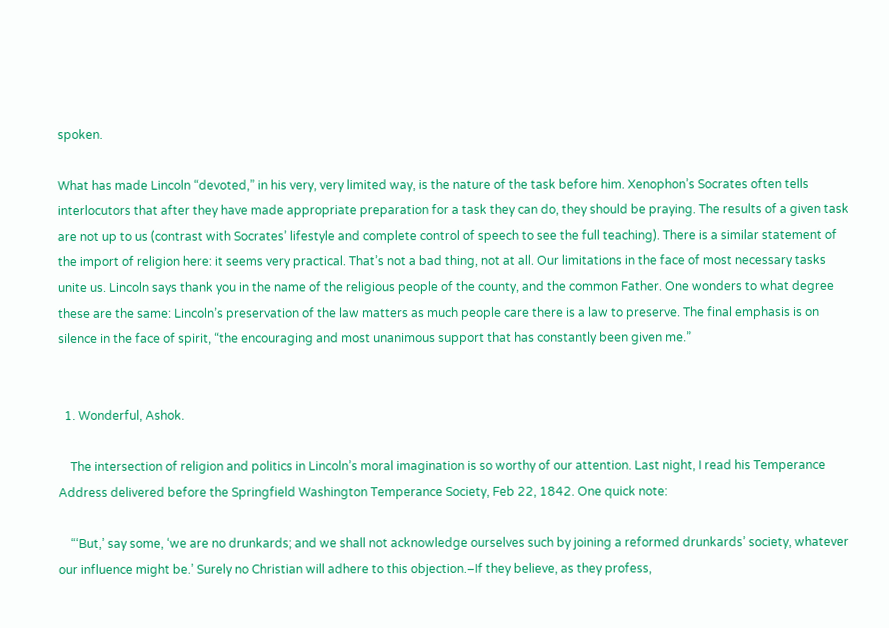spoken.

What has made Lincoln “devoted,” in his very, very limited way, is the nature of the task before him. Xenophon’s Socrates often tells interlocutors that after they have made appropriate preparation for a task they can do, they should be praying. The results of a given task are not up to us (contrast with Socrates’ lifestyle and complete control of speech to see the full teaching). There is a similar statement of the import of religion here: it seems very practical. That’s not a bad thing, not at all. Our limitations in the face of most necessary tasks unite us. Lincoln says thank you in the name of the religious people of the county, and the common Father. One wonders to what degree these are the same: Lincoln’s preservation of the law matters as much people care there is a law to preserve. The final emphasis is on silence in the face of spirit, “the encouraging and most unanimous support that has constantly been given me.”


  1. Wonderful, Ashok.

    The intersection of religion and politics in Lincoln’s moral imagination is so worthy of our attention. Last night, I read his Temperance Address delivered before the Springfield Washington Temperance Society, Feb 22, 1842. One quick note:

    “‘But,’ say some, ‘we are no drunkards; and we shall not acknowledge ourselves such by joining a reformed drunkards’ society, whatever our influence might be.’ Surely no Christian will adhere to this objection.–If they believe, as they profess,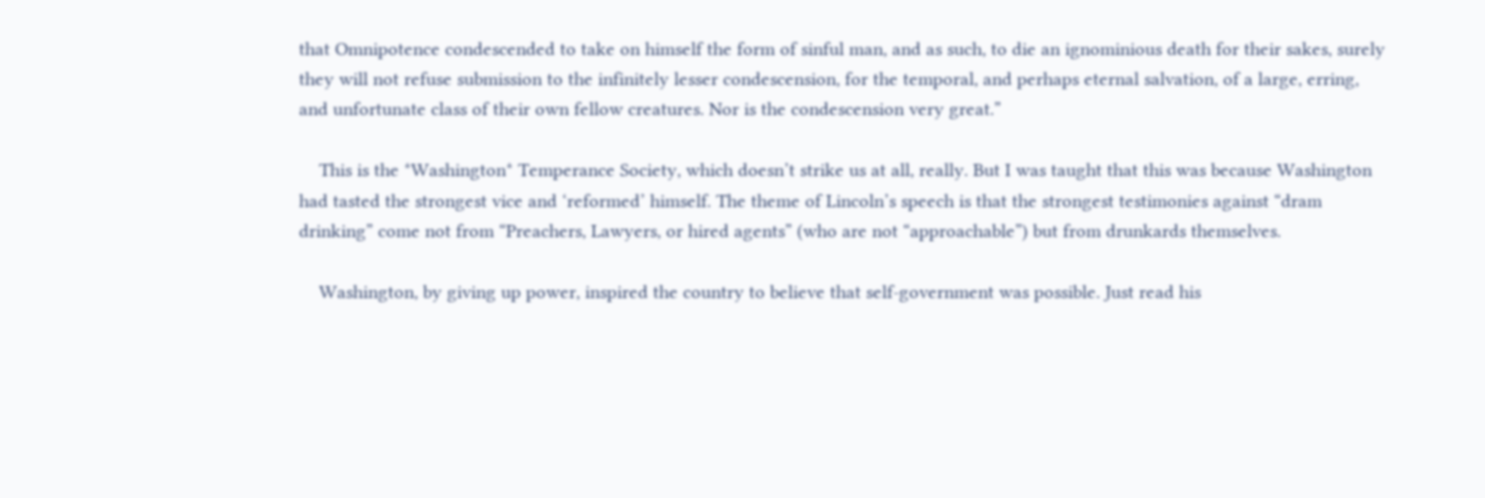that Omnipotence condescended to take on himself the form of sinful man, and as such, to die an ignominious death for their sakes, surely they will not refuse submission to the infinitely lesser condescension, for the temporal, and perhaps eternal salvation, of a large, erring, and unfortunate class of their own fellow creatures. Nor is the condescension very great.”

    This is the *Washington* Temperance Society, which doesn’t strike us at all, really. But I was taught that this was because Washington had tasted the strongest vice and ‘reformed’ himself. The theme of Lincoln’s speech is that the strongest testimonies against “dram drinking” come not from “Preachers, Lawyers, or hired agents” (who are not “approachable”) but from drunkards themselves.

    Washington, by giving up power, inspired the country to believe that self-government was possible. Just read his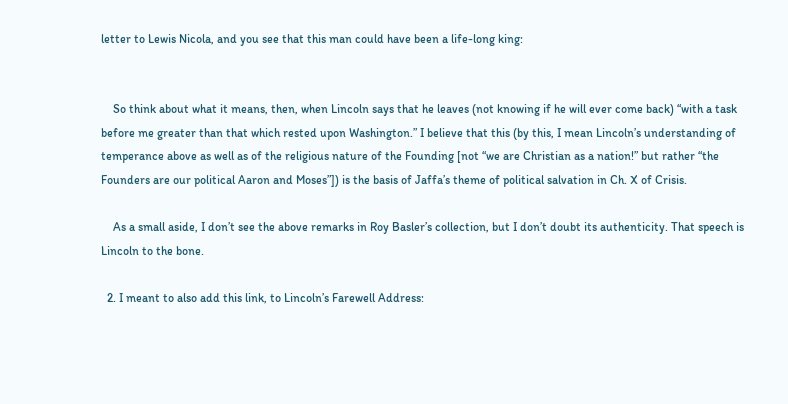letter to Lewis Nicola, and you see that this man could have been a life-long king:


    So think about what it means, then, when Lincoln says that he leaves (not knowing if he will ever come back) “with a task before me greater than that which rested upon Washington.” I believe that this (by this, I mean Lincoln’s understanding of temperance above as well as of the religious nature of the Founding [not “we are Christian as a nation!” but rather “the Founders are our political Aaron and Moses”]) is the basis of Jaffa’s theme of political salvation in Ch. X of Crisis.

    As a small aside, I don’t see the above remarks in Roy Basler’s collection, but I don’t doubt its authenticity. That speech is Lincoln to the bone.

  2. I meant to also add this link, to Lincoln’s Farewell Address: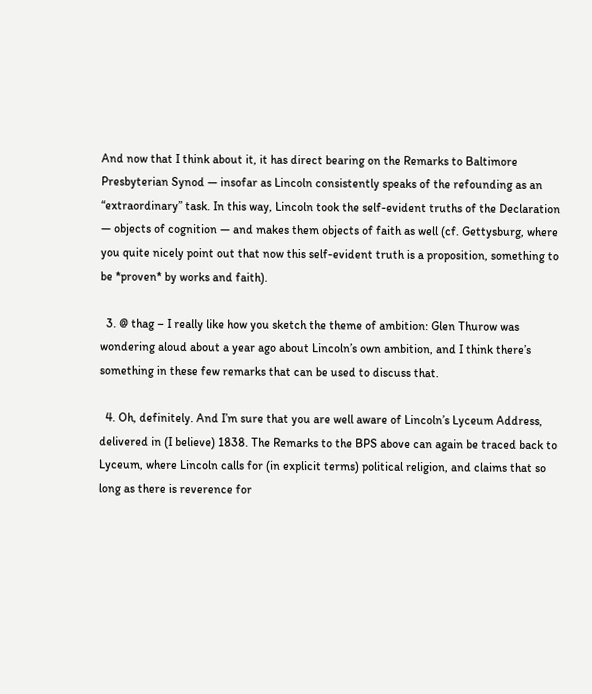And now that I think about it, it has direct bearing on the Remarks to Baltimore Presbyterian Synod — insofar as Lincoln consistently speaks of the refounding as an “extraordinary” task. In this way, Lincoln took the self-evident truths of the Declaration — objects of cognition — and makes them objects of faith as well (cf. Gettysburg, where you quite nicely point out that now this self-evident truth is a proposition, something to be *proven* by works and faith).

  3. @ thag – I really like how you sketch the theme of ambition: Glen Thurow was wondering aloud about a year ago about Lincoln’s own ambition, and I think there’s something in these few remarks that can be used to discuss that.

  4. Oh, definitely. And I’m sure that you are well aware of Lincoln’s Lyceum Address, delivered in (I believe) 1838. The Remarks to the BPS above can again be traced back to Lyceum, where Lincoln calls for (in explicit terms) political religion, and claims that so long as there is reverence for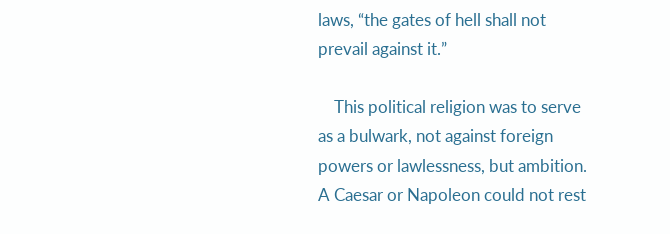laws, “the gates of hell shall not prevail against it.”

    This political religion was to serve as a bulwark, not against foreign powers or lawlessness, but ambition. A Caesar or Napoleon could not rest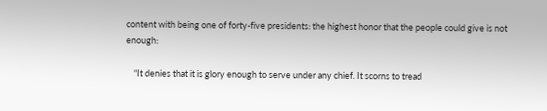content with being one of forty-five presidents: the highest honor that the people could give is not enough:

    “It denies that it is glory enough to serve under any chief. It scorns to tread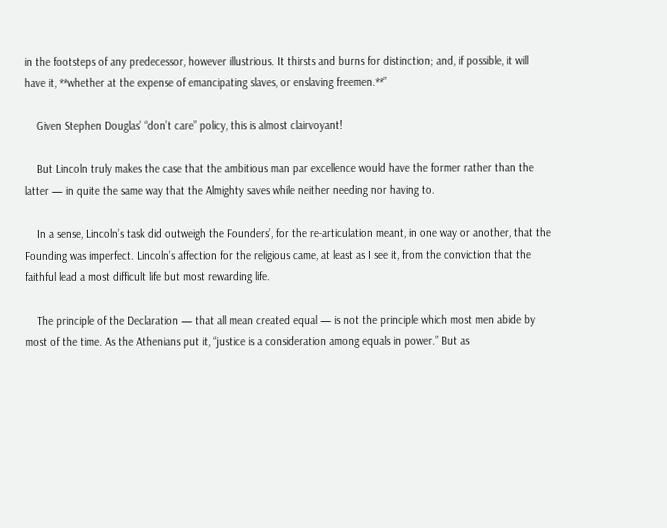in the footsteps of any predecessor, however illustrious. It thirsts and burns for distinction; and, if possible, it will have it, **whether at the expense of emancipating slaves, or enslaving freemen.**”

    Given Stephen Douglas’ “don’t care” policy, this is almost clairvoyant!

    But Lincoln truly makes the case that the ambitious man par excellence would have the former rather than the latter — in quite the same way that the Almighty saves while neither needing nor having to.

    In a sense, Lincoln’s task did outweigh the Founders’, for the re-articulation meant, in one way or another, that the Founding was imperfect. Lincoln’s affection for the religious came, at least as I see it, from the conviction that the faithful lead a most difficult life but most rewarding life.

    The principle of the Declaration — that all mean created equal — is not the principle which most men abide by most of the time. As the Athenians put it, “justice is a consideration among equals in power.” But as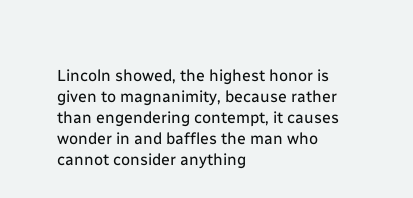Lincoln showed, the highest honor is given to magnanimity, because rather than engendering contempt, it causes wonder in and baffles the man who cannot consider anything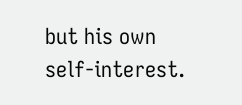but his own self-interest.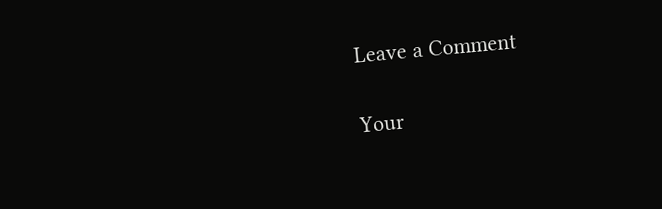Leave a Comment

Your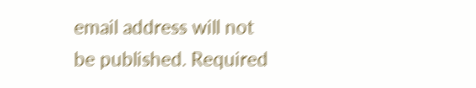email address will not be published. Required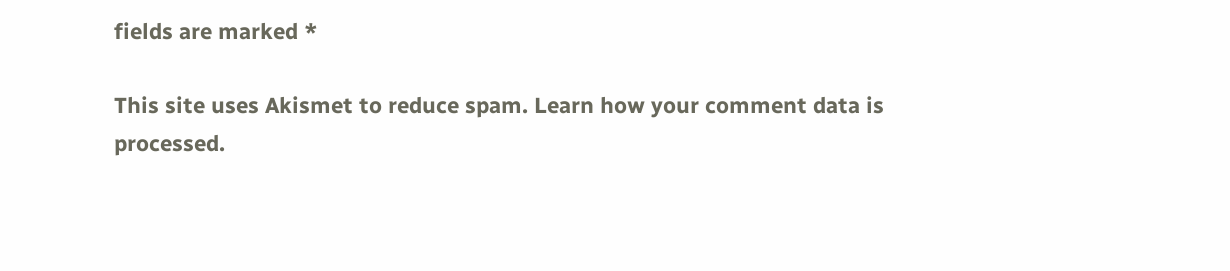fields are marked *

This site uses Akismet to reduce spam. Learn how your comment data is processed.